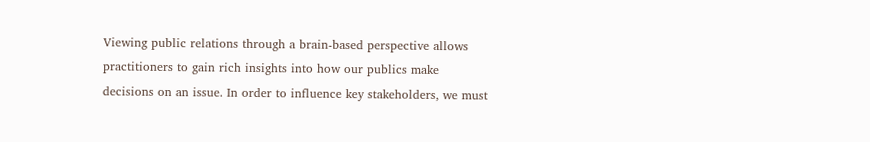Viewing public relations through a brain-based perspective allows practitioners to gain rich insights into how our publics make decisions on an issue. In order to influence key stakeholders, we must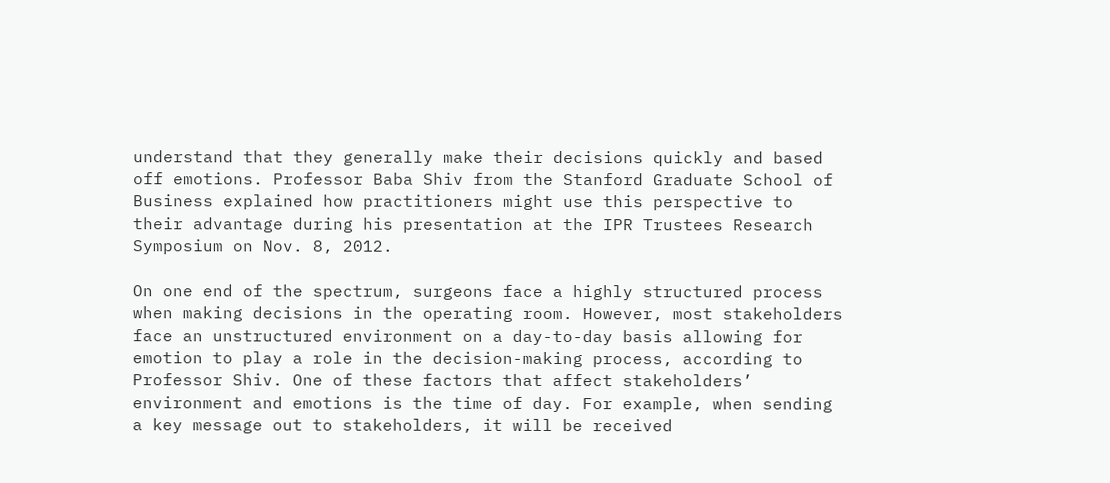understand that they generally make their decisions quickly and based off emotions. Professor Baba Shiv from the Stanford Graduate School of Business explained how practitioners might use this perspective to their advantage during his presentation at the IPR Trustees Research Symposium on Nov. 8, 2012.

On one end of the spectrum, surgeons face a highly structured process when making decisions in the operating room. However, most stakeholders face an unstructured environment on a day-to-day basis allowing for emotion to play a role in the decision-making process, according to Professor Shiv. One of these factors that affect stakeholders’ environment and emotions is the time of day. For example, when sending a key message out to stakeholders, it will be received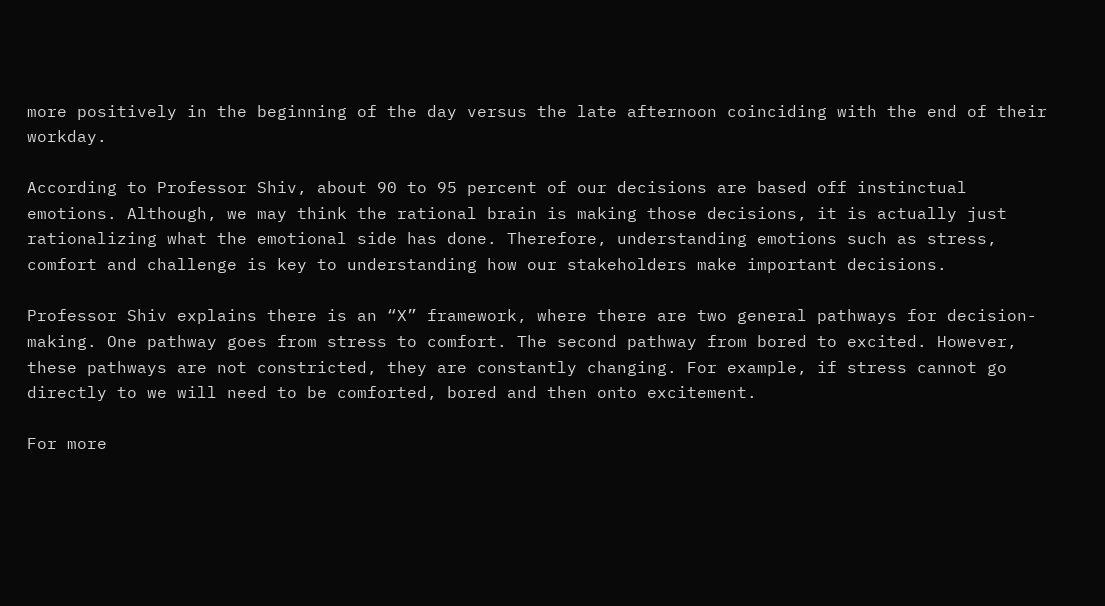more positively in the beginning of the day versus the late afternoon coinciding with the end of their workday.

According to Professor Shiv, about 90 to 95 percent of our decisions are based off instinctual emotions. Although, we may think the rational brain is making those decisions, it is actually just rationalizing what the emotional side has done. Therefore, understanding emotions such as stress, comfort and challenge is key to understanding how our stakeholders make important decisions.

Professor Shiv explains there is an “X” framework, where there are two general pathways for decision-making. One pathway goes from stress to comfort. The second pathway from bored to excited. However, these pathways are not constricted, they are constantly changing. For example, if stress cannot go directly to we will need to be comforted, bored and then onto excitement.

For more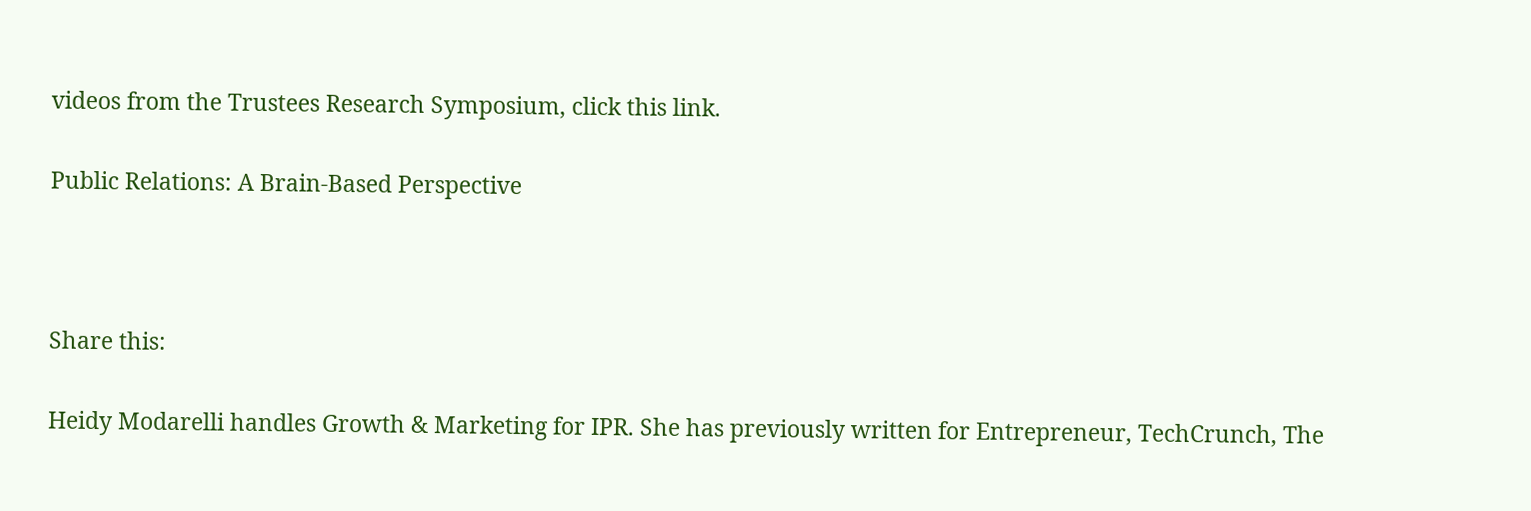videos from the Trustees Research Symposium, click this link.

Public Relations: A Brain-Based Perspective



Share this:

Heidy Modarelli handles Growth & Marketing for IPR. She has previously written for Entrepreneur, TechCrunch, The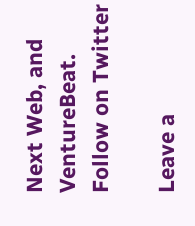Next Web, and VentureBeat.
Follow on Twitter

Leave a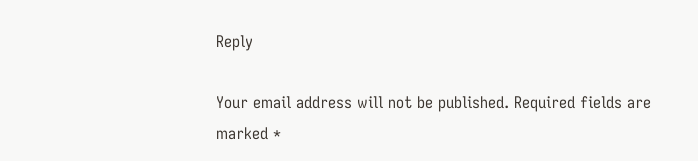Reply

Your email address will not be published. Required fields are marked *